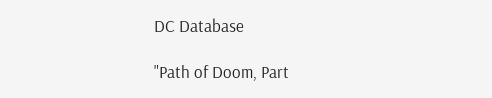DC Database

"Path of Doom, Part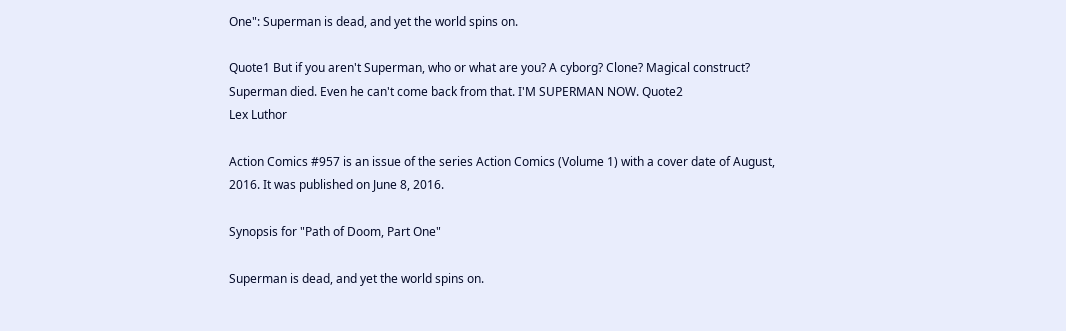One": Superman is dead, and yet the world spins on.

Quote1 But if you aren't Superman, who or what are you? A cyborg? Clone? Magical construct? Superman died. Even he can't come back from that. I'M SUPERMAN NOW. Quote2
Lex Luthor

Action Comics #957 is an issue of the series Action Comics (Volume 1) with a cover date of August, 2016. It was published on June 8, 2016.

Synopsis for "Path of Doom, Part One"

Superman is dead, and yet the world spins on.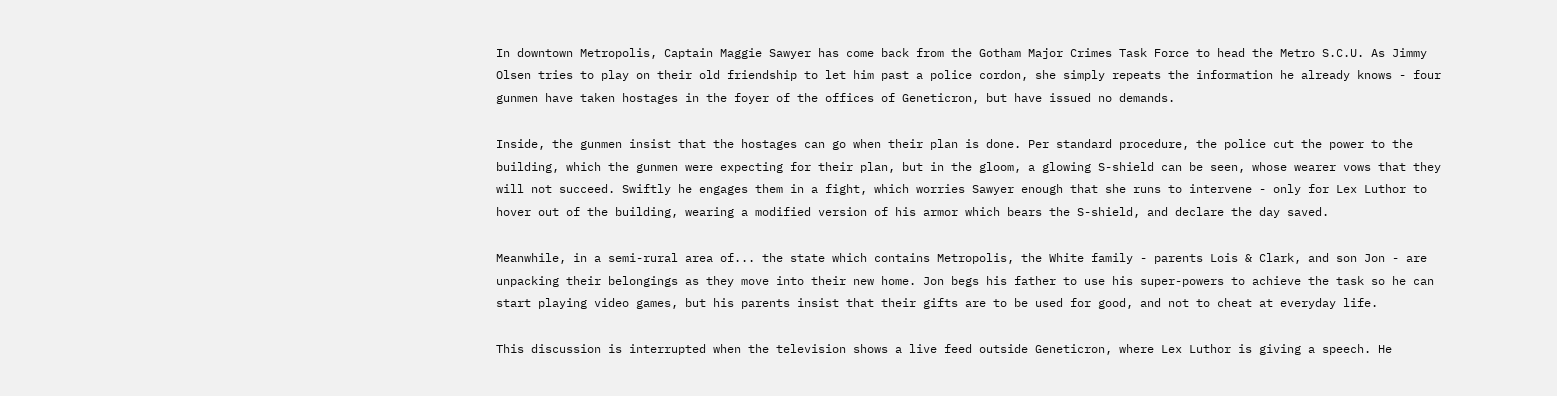In downtown Metropolis, Captain Maggie Sawyer has come back from the Gotham Major Crimes Task Force to head the Metro S.C.U. As Jimmy Olsen tries to play on their old friendship to let him past a police cordon, she simply repeats the information he already knows - four gunmen have taken hostages in the foyer of the offices of Geneticron, but have issued no demands.

Inside, the gunmen insist that the hostages can go when their plan is done. Per standard procedure, the police cut the power to the building, which the gunmen were expecting for their plan, but in the gloom, a glowing S-shield can be seen, whose wearer vows that they will not succeed. Swiftly he engages them in a fight, which worries Sawyer enough that she runs to intervene - only for Lex Luthor to hover out of the building, wearing a modified version of his armor which bears the S-shield, and declare the day saved.

Meanwhile, in a semi-rural area of... the state which contains Metropolis, the White family - parents Lois & Clark, and son Jon - are unpacking their belongings as they move into their new home. Jon begs his father to use his super-powers to achieve the task so he can start playing video games, but his parents insist that their gifts are to be used for good, and not to cheat at everyday life.

This discussion is interrupted when the television shows a live feed outside Geneticron, where Lex Luthor is giving a speech. He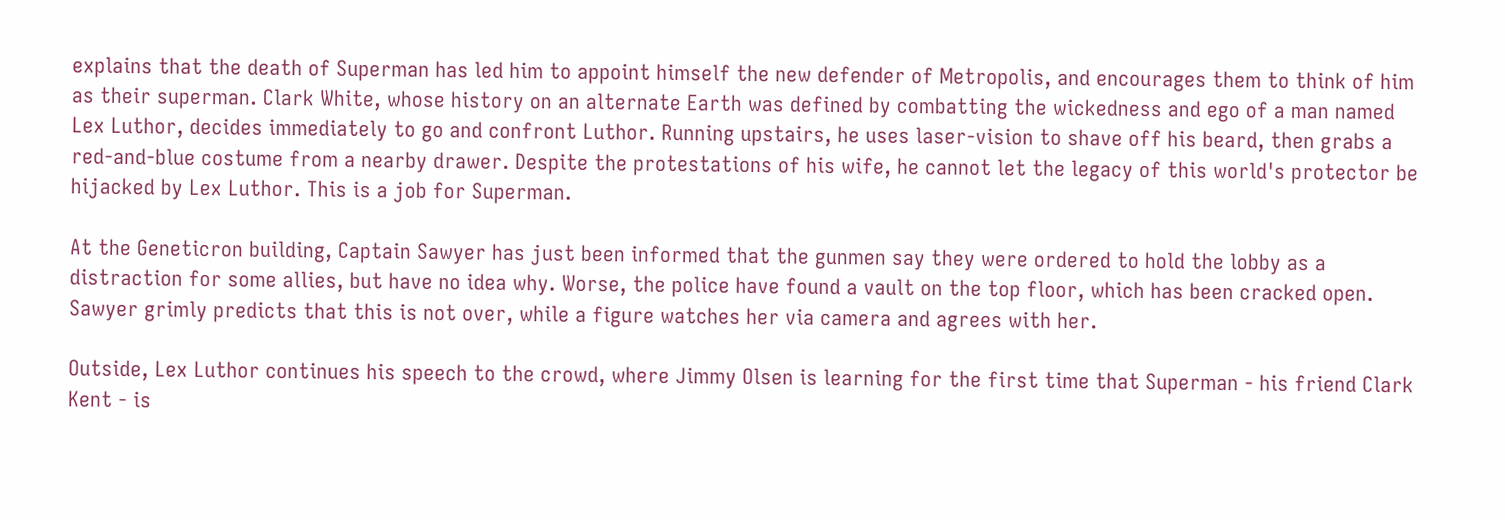explains that the death of Superman has led him to appoint himself the new defender of Metropolis, and encourages them to think of him as their superman. Clark White, whose history on an alternate Earth was defined by combatting the wickedness and ego of a man named Lex Luthor, decides immediately to go and confront Luthor. Running upstairs, he uses laser-vision to shave off his beard, then grabs a red-and-blue costume from a nearby drawer. Despite the protestations of his wife, he cannot let the legacy of this world's protector be hijacked by Lex Luthor. This is a job for Superman.

At the Geneticron building, Captain Sawyer has just been informed that the gunmen say they were ordered to hold the lobby as a distraction for some allies, but have no idea why. Worse, the police have found a vault on the top floor, which has been cracked open. Sawyer grimly predicts that this is not over, while a figure watches her via camera and agrees with her.

Outside, Lex Luthor continues his speech to the crowd, where Jimmy Olsen is learning for the first time that Superman - his friend Clark Kent - is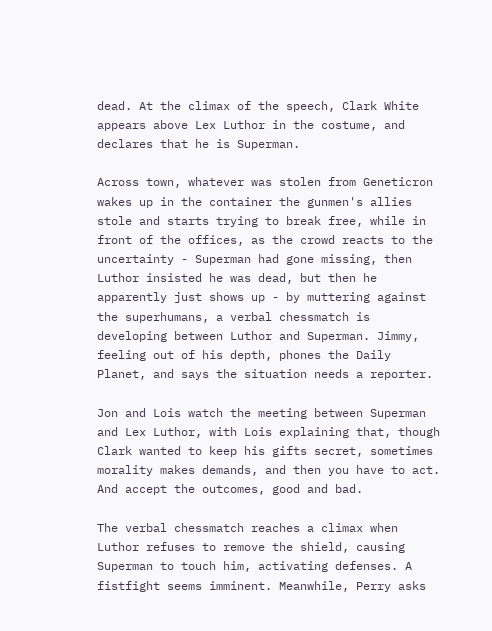dead. At the climax of the speech, Clark White appears above Lex Luthor in the costume, and declares that he is Superman.

Across town, whatever was stolen from Geneticron wakes up in the container the gunmen's allies stole and starts trying to break free, while in front of the offices, as the crowd reacts to the uncertainty - Superman had gone missing, then Luthor insisted he was dead, but then he apparently just shows up - by muttering against the superhumans, a verbal chessmatch is developing between Luthor and Superman. Jimmy, feeling out of his depth, phones the Daily Planet, and says the situation needs a reporter.

Jon and Lois watch the meeting between Superman and Lex Luthor, with Lois explaining that, though Clark wanted to keep his gifts secret, sometimes morality makes demands, and then you have to act. And accept the outcomes, good and bad.

The verbal chessmatch reaches a climax when Luthor refuses to remove the shield, causing Superman to touch him, activating defenses. A fistfight seems imminent. Meanwhile, Perry asks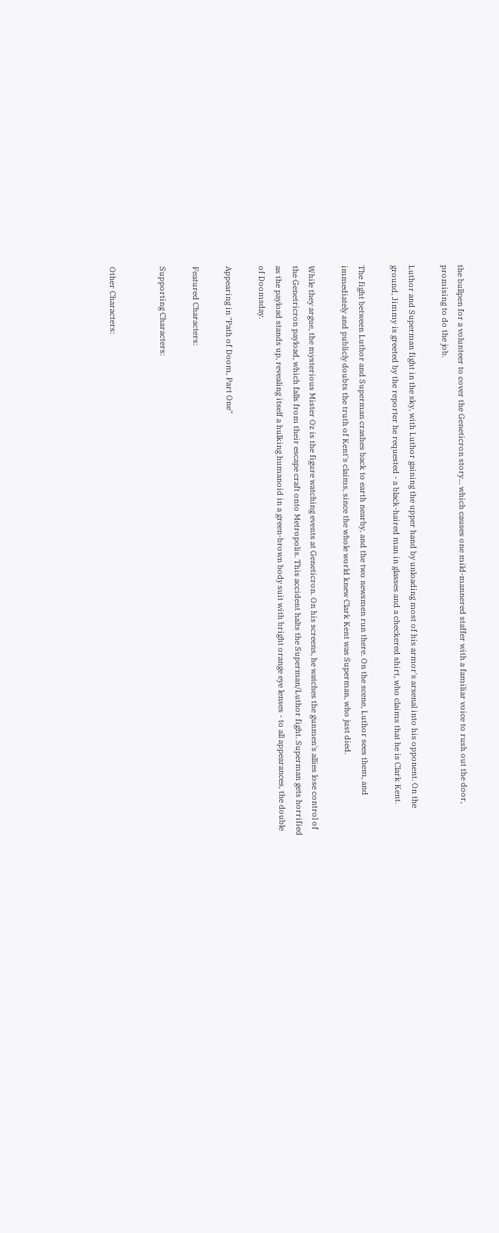the bullpen for a volunteer to cover the Geneticron story... which causes one mild-mannered staffer with a familiar voice to rush out the door, promising to do the job.

Luthor and Superman fight in the sky, with Luthor gaining the upper hand by unloading most of his armor's arsenal into his opponent. On the ground, Jimmy is greeted by the reporter he requested - a black-haired man in glasses and a checkered shirt, who claims that he is Clark Kent.

The fight between Luthor and Superman crashes back to earth nearby, and the two newsmen run there. On the scene, Luthor sees them, and immediately and publicly doubts the truth of Kent's claims, since the whole world knew Clark Kent was Superman, who just died.

While they argue, the mysterious Mister Oz is the figure watching events at Geneticron. On his screens, he watches the gunmen's allies lose control of the Genetricron payload, which falls from their escape craft onto Metropolis. This accident halts the Superman/Luthor fight. Superman gets horrified as the payload stands up, revealing itself a hulking humanoid in a green-brown body suit with bright orange eye lenses - to all appearances, the double of Doomsday.

Appearing in "Path of Doom, Part One"

Featured Characters:

Supporting Characters:


Other Characters: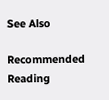See Also

Recommended Reading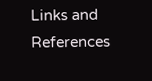Links and References